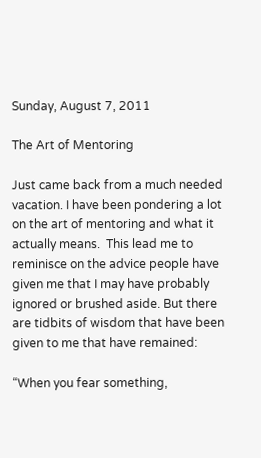Sunday, August 7, 2011

The Art of Mentoring

Just came back from a much needed vacation. I have been pondering a lot on the art of mentoring and what it actually means.  This lead me to reminisce on the advice people have given me that I may have probably ignored or brushed aside. But there are tidbits of wisdom that have been given to me that have remained:

“When you fear something,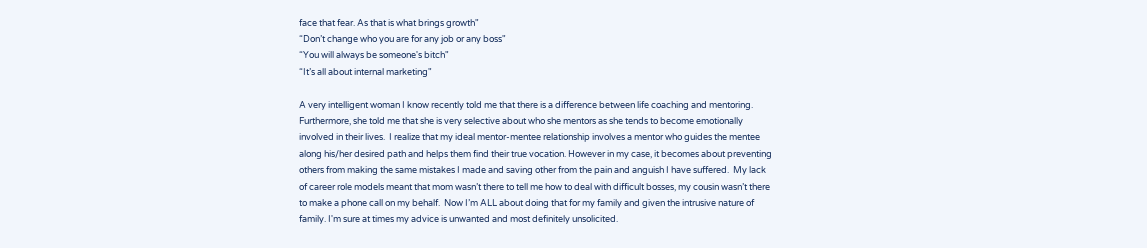face that fear. As that is what brings growth"
“Don’t change who you are for any job or any boss"
“You will always be someone's bitch"
“It’s all about internal marketing"

A very intelligent woman I know recently told me that there is a difference between life coaching and mentoring. Furthermore, she told me that she is very selective about who she mentors as she tends to become emotionally involved in their lives.  I realize that my ideal mentor-mentee relationship involves a mentor who guides the mentee along his/her desired path and helps them find their true vocation. However in my case, it becomes about preventing others from making the same mistakes I made and saving other from the pain and anguish I have suffered.  My lack of career role models meant that mom wasn’t there to tell me how to deal with difficult bosses, my cousin wasn’t there to make a phone call on my behalf.  Now I’m ALL about doing that for my family and given the intrusive nature of family. I'm sure at times my advice is unwanted and most definitely unsolicited.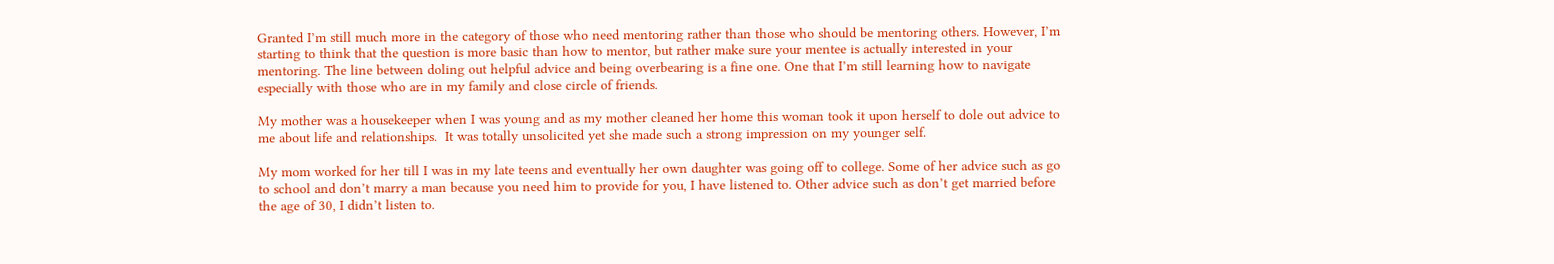Granted I’m still much more in the category of those who need mentoring rather than those who should be mentoring others. However, I’m starting to think that the question is more basic than how to mentor, but rather make sure your mentee is actually interested in your mentoring. The line between doling out helpful advice and being overbearing is a fine one. One that I’m still learning how to navigate especially with those who are in my family and close circle of friends.

My mother was a housekeeper when I was young and as my mother cleaned her home this woman took it upon herself to dole out advice to me about life and relationships.  It was totally unsolicited yet she made such a strong impression on my younger self.

My mom worked for her till I was in my late teens and eventually her own daughter was going off to college. Some of her advice such as go to school and don’t marry a man because you need him to provide for you, I have listened to. Other advice such as don’t get married before the age of 30, I didn’t listen to.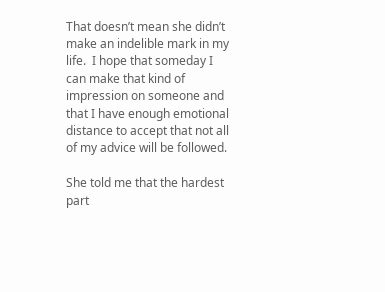That doesn’t mean she didn’t make an indelible mark in my life.  I hope that someday I can make that kind of impression on someone and that I have enough emotional distance to accept that not all of my advice will be followed.

She told me that the hardest part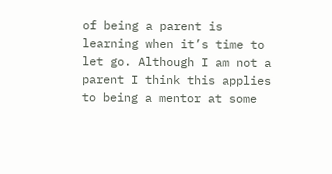of being a parent is learning when it’s time to let go. Although I am not a parent I think this applies to being a mentor at some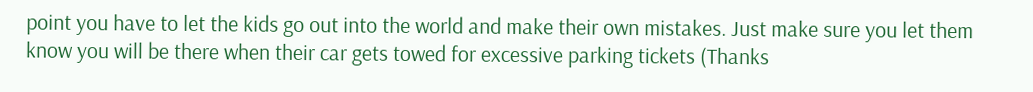point you have to let the kids go out into the world and make their own mistakes. Just make sure you let them know you will be there when their car gets towed for excessive parking tickets (Thanks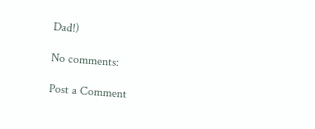Dad!)

No comments:

Post a Comment